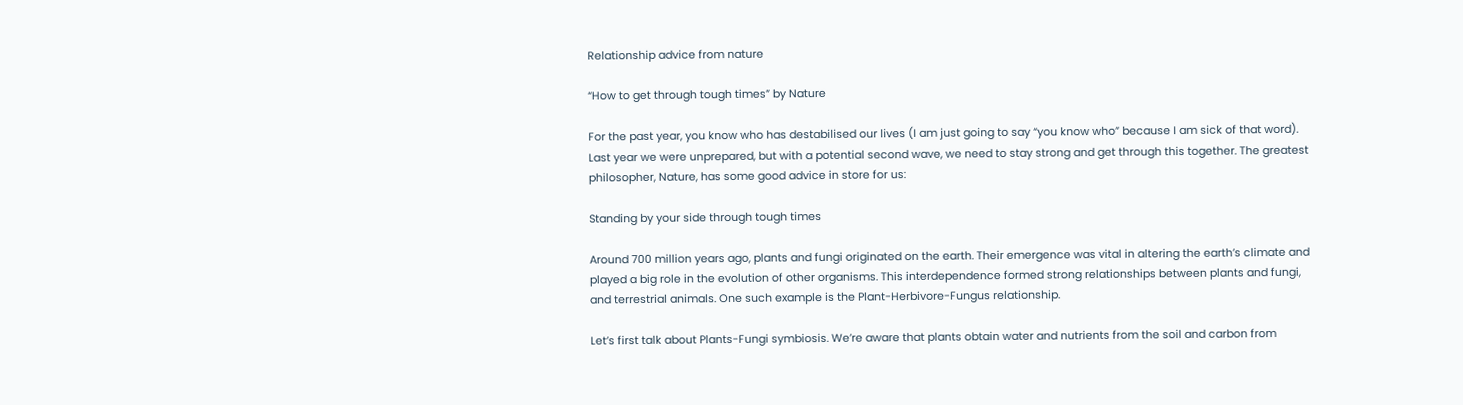Relationship advice from nature

“How to get through tough times” by Nature

For the past year, you know who has destabilised our lives (I am just going to say “you know who” because I am sick of that word). Last year we were unprepared, but with a potential second wave, we need to stay strong and get through this together. The greatest philosopher, Nature, has some good advice in store for us:

Standing by your side through tough times

Around 700 million years ago, plants and fungi originated on the earth. Their emergence was vital in altering the earth’s climate and played a big role in the evolution of other organisms. This interdependence formed strong relationships between plants and fungi, and terrestrial animals. One such example is the Plant-Herbivore-Fungus relationship.

Let’s first talk about Plants-Fungi symbiosis. We’re aware that plants obtain water and nutrients from the soil and carbon from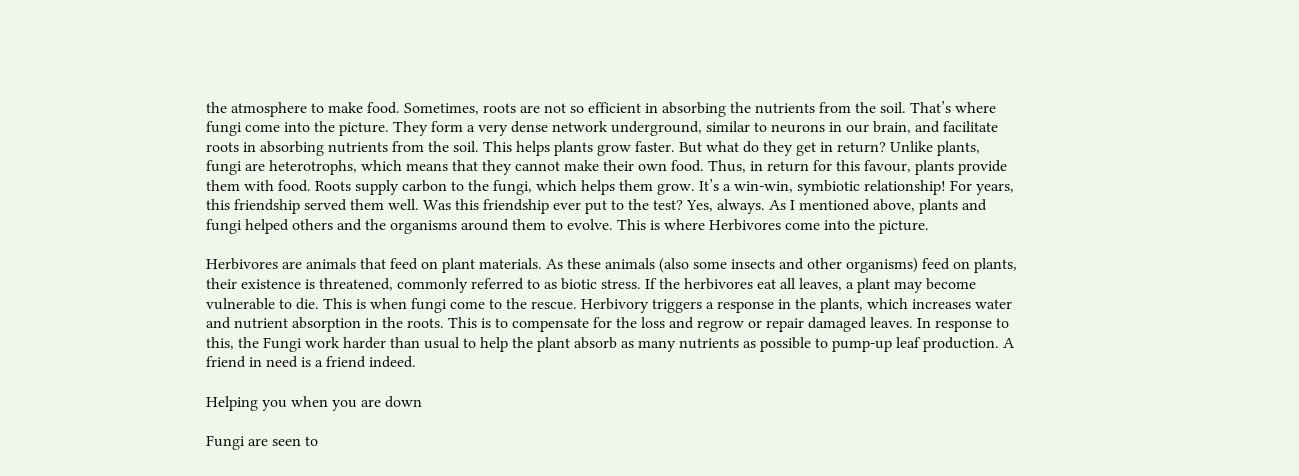the atmosphere to make food. Sometimes, roots are not so efficient in absorbing the nutrients from the soil. That’s where fungi come into the picture. They form a very dense network underground, similar to neurons in our brain, and facilitate roots in absorbing nutrients from the soil. This helps plants grow faster. But what do they get in return? Unlike plants, fungi are heterotrophs, which means that they cannot make their own food. Thus, in return for this favour, plants provide them with food. Roots supply carbon to the fungi, which helps them grow. It’s a win-win, symbiotic relationship! For years, this friendship served them well. Was this friendship ever put to the test? Yes, always. As I mentioned above, plants and fungi helped others and the organisms around them to evolve. This is where Herbivores come into the picture.

Herbivores are animals that feed on plant materials. As these animals (also some insects and other organisms) feed on plants, their existence is threatened, commonly referred to as biotic stress. If the herbivores eat all leaves, a plant may become vulnerable to die. This is when fungi come to the rescue. Herbivory triggers a response in the plants, which increases water and nutrient absorption in the roots. This is to compensate for the loss and regrow or repair damaged leaves. In response to this, the Fungi work harder than usual to help the plant absorb as many nutrients as possible to pump-up leaf production. A friend in need is a friend indeed.

Helping you when you are down

Fungi are seen to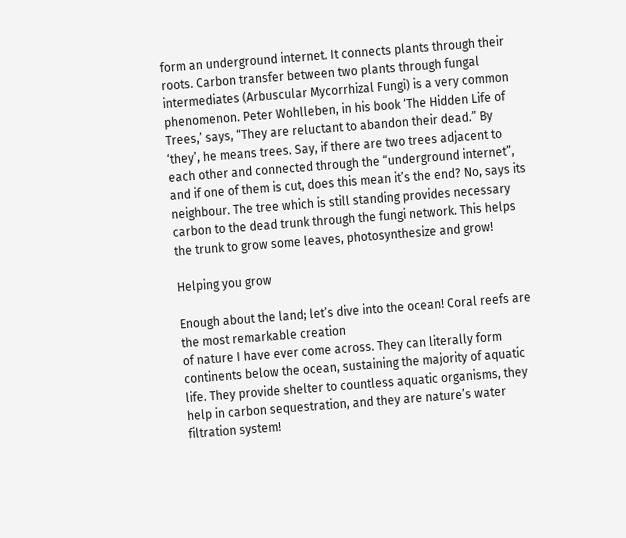form an underground internet. It connects plants through their roots. Carbon transfer between two plants through fungal intermediates (Arbuscular Mycorrhizal Fungi) is a very common phenomenon. Peter Wohlleben, in his book ‘The Hidden Life of Trees,’ says, “They are reluctant to abandon their dead.” By ‘they’, he means trees. Say, if there are two trees adjacent to each other and connected through the “underground internet”, and if one of them is cut, does this mean it’s the end? No, says its neighbour. The tree which is still standing provides necessary carbon to the dead trunk through the fungi network. This helps the trunk to grow some leaves, photosynthesize and grow!

Helping you grow

Enough about the land; let’s dive into the ocean! Coral reefs are the most remarkable creation
of nature I have ever come across. They can literally form continents below the ocean, sustaining the majority of aquatic life. They provide shelter to countless aquatic organisms, they help in carbon sequestration, and they are nature’s water filtration system!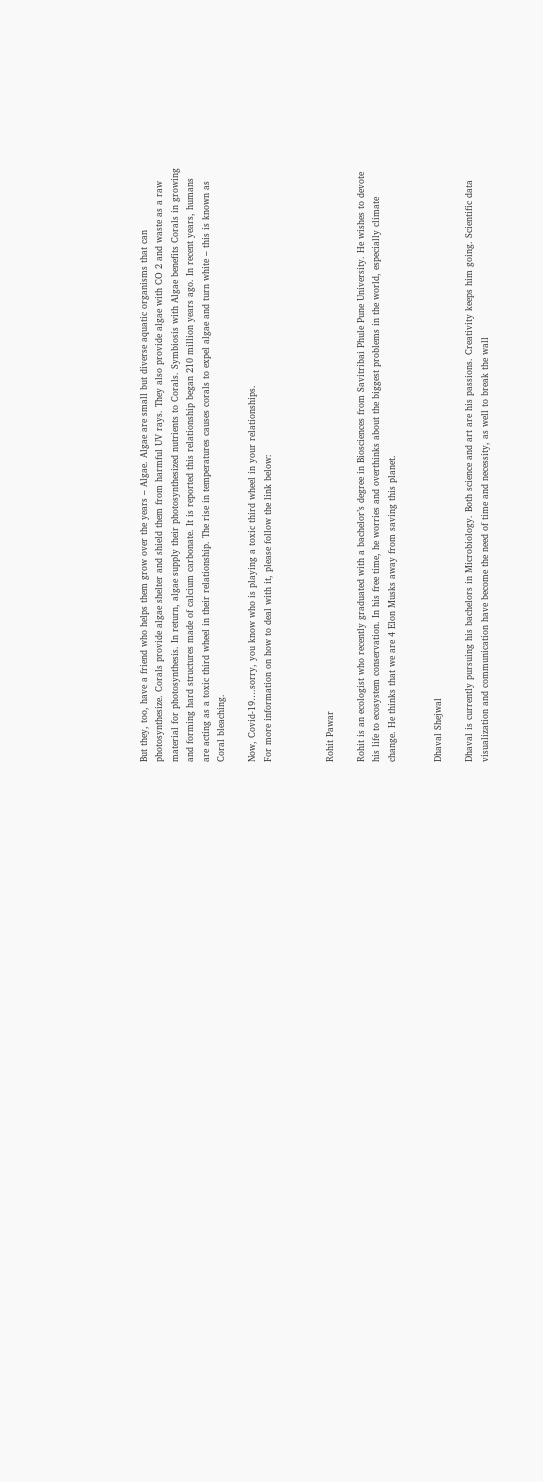But they, too, have a friend who helps them grow over the years – Algae. Algae are small but diverse aquatic organisms that can photosynthesize. Corals provide algae shelter and shield them from harmful UV rays. They also provide algae with CO 2 and waste as a raw material for photosynthesis. In return, algae supply their photosynthesized nutrients to Corals. Symbiosis with Algae benefits Corals in growing and forming hard structures made of calcium carbonate. It is reported this relationship began 210 million years ago. In recent years, humans are acting as a toxic third wheel in their relationship. The rise in temperatures causes corals to expel algae and turn white – this is known as Coral bleaching.

Now, Covid-19….sorry, you know who is playing a toxic third wheel in your relationships.
For more information on how to deal with it, please follow the link below:



Rohit Pawar

Rohit is an ecologist who recently graduated with a bachelor’s degree in Biosciences from Savitribai Phule Pune University. He wishes to devote his life to ecosystem conservation. In his free time, he worries and overthinks about the biggest problems in the world, especially climate change. He thinks that we are 4 Elon Musks away from saving this planet.


Dhaval Shejwal

Dhaval is currently pursuing his bachelors in Microbiology. Both science and art are his passions. Creativity keeps him going. Scientific data visualization and communication have become the need of time and necessity, as well to break the wall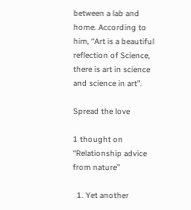between a lab and home. According to him, “Art is a beautiful reflection of Science, there is art in science and science in art”.

Spread the love

1 thought on “Relationship advice from nature”

  1. Yet another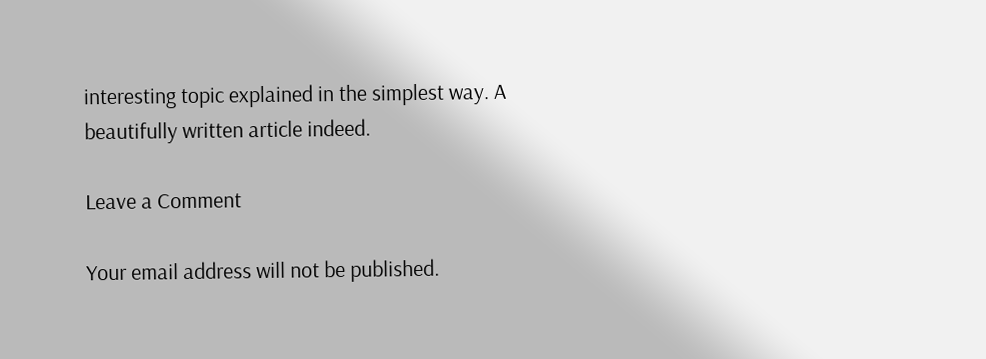interesting topic explained in the simplest way. A beautifully written article indeed.

Leave a Comment

Your email address will not be published.